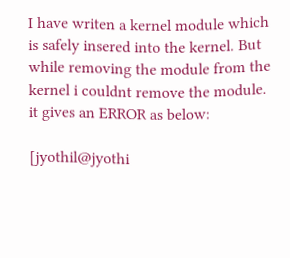I have writen a kernel module which is safely insered into the kernel. But while removing the module from the kernel i couldnt remove the module. it gives an ERROR as below:

[jyothil@jyothi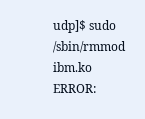udp]$ sudo /sbin/rmmod ibm.ko
ERROR: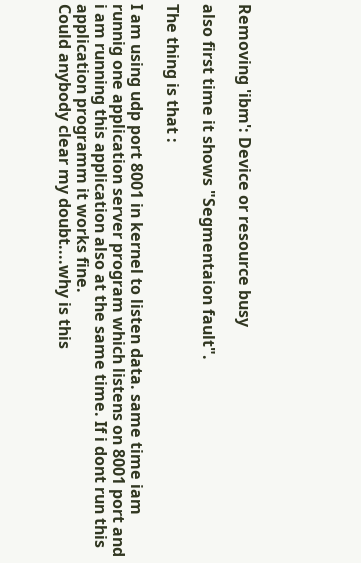Removing 'ibm': Device or resource busy

also first time it shows "Segmentaion fault".

The thing is that :

I am using udp port 8001 in kernel to listen data. same time iam runnig one application server program which listens on 8001 port and i am running this application also at the same time. If i dont run this application programm it works fine.
Could anybody clear my doubt....why is this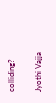colliding?

Jyothi Vajja